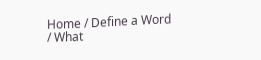Home / Define a Word / What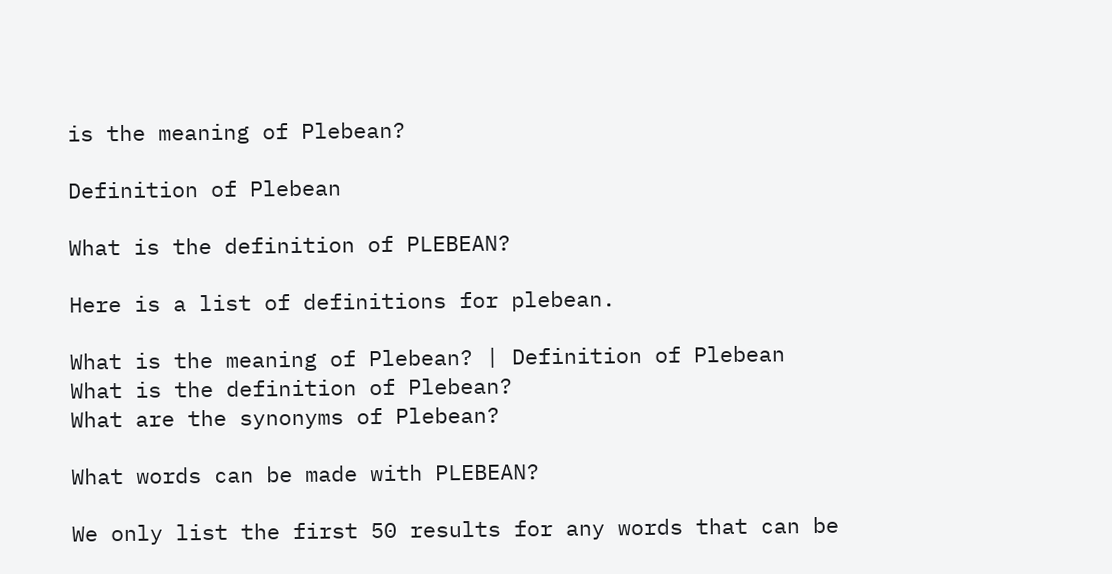is the meaning of Plebean?

Definition of Plebean

What is the definition of PLEBEAN?

Here is a list of definitions for plebean.

What is the meaning of Plebean? | Definition of Plebean
What is the definition of Plebean?
What are the synonyms of Plebean?

What words can be made with PLEBEAN?

We only list the first 50 results for any words that can be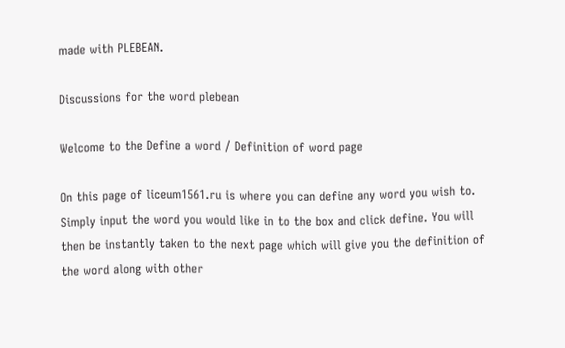made with PLEBEAN.

Discussions for the word plebean

Welcome to the Define a word / Definition of word page

On this page of liceum1561.ru is where you can define any word you wish to. Simply input the word you would like in to the box and click define. You will then be instantly taken to the next page which will give you the definition of the word along with other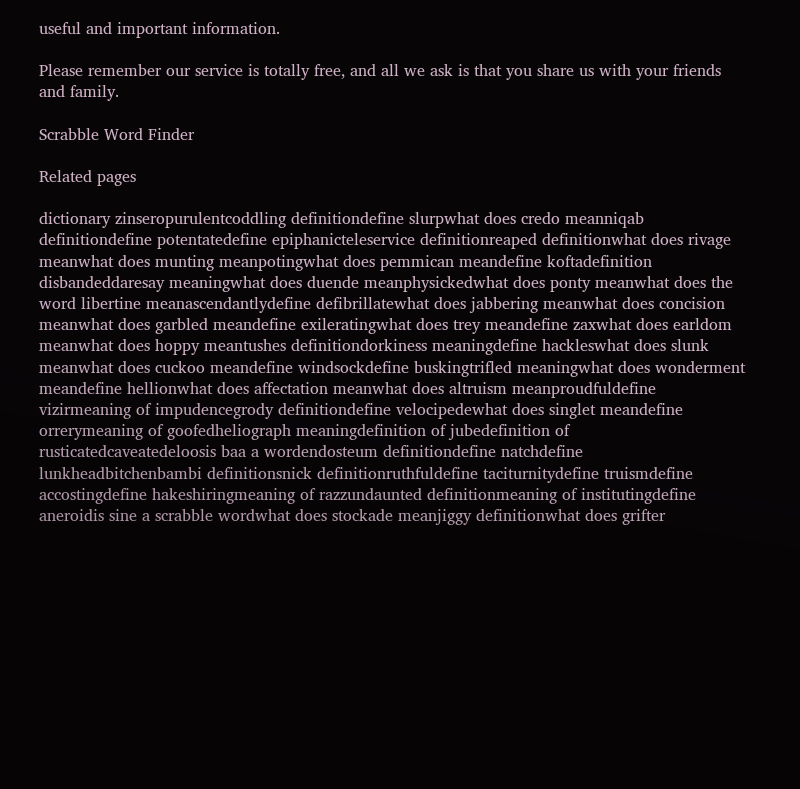useful and important information.

Please remember our service is totally free, and all we ask is that you share us with your friends and family.

Scrabble Word Finder

Related pages

dictionary zinseropurulentcoddling definitiondefine slurpwhat does credo meanniqab definitiondefine potentatedefine epiphanicteleservice definitionreaped definitionwhat does rivage meanwhat does munting meanpotingwhat does pemmican meandefine koftadefinition disbandeddaresay meaningwhat does duende meanphysickedwhat does ponty meanwhat does the word libertine meanascendantlydefine defibrillatewhat does jabbering meanwhat does concision meanwhat does garbled meandefine exileratingwhat does trey meandefine zaxwhat does earldom meanwhat does hoppy meantushes definitiondorkiness meaningdefine hackleswhat does slunk meanwhat does cuckoo meandefine windsockdefine buskingtrifled meaningwhat does wonderment meandefine hellionwhat does affectation meanwhat does altruism meanproudfuldefine vizirmeaning of impudencegrody definitiondefine velocipedewhat does singlet meandefine orrerymeaning of goofedheliograph meaningdefinition of jubedefinition of rusticatedcaveatedeloosis baa a wordendosteum definitiondefine natchdefine lunkheadbitchenbambi definitionsnick definitionruthfuldefine taciturnitydefine truismdefine accostingdefine hakeshiringmeaning of razzundaunted definitionmeaning of institutingdefine aneroidis sine a scrabble wordwhat does stockade meanjiggy definitionwhat does grifter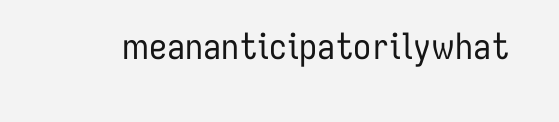meananticipatorilywhat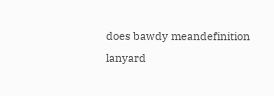does bawdy meandefinition lanyard